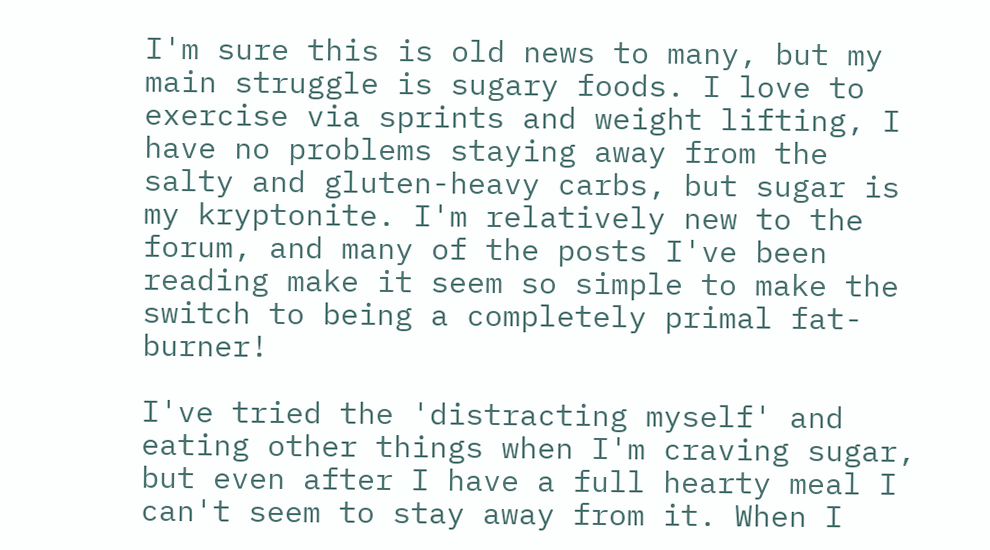I'm sure this is old news to many, but my main struggle is sugary foods. I love to exercise via sprints and weight lifting, I have no problems staying away from the salty and gluten-heavy carbs, but sugar is my kryptonite. I'm relatively new to the forum, and many of the posts I've been reading make it seem so simple to make the switch to being a completely primal fat-burner!

I've tried the 'distracting myself' and eating other things when I'm craving sugar, but even after I have a full hearty meal I can't seem to stay away from it. When I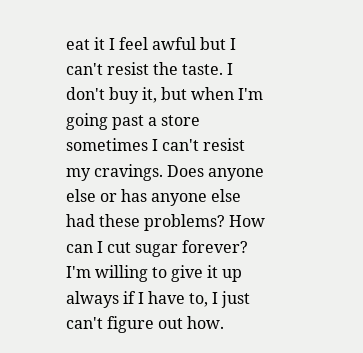eat it I feel awful but I can't resist the taste. I don't buy it, but when I'm going past a store sometimes I can't resist my cravings. Does anyone else or has anyone else had these problems? How can I cut sugar forever? I'm willing to give it up always if I have to, I just can't figure out how.